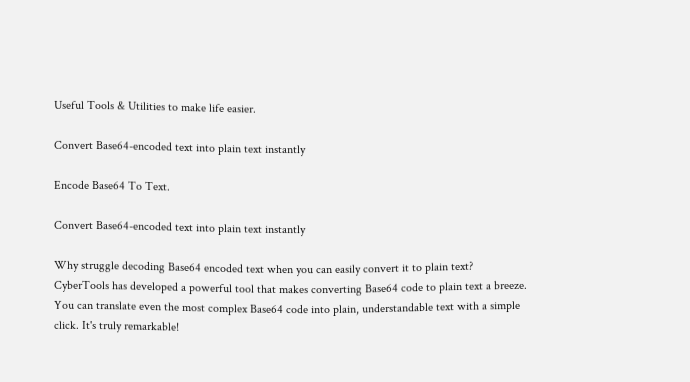Useful Tools & Utilities to make life easier.

Convert Base64-encoded text into plain text instantly

Encode Base64 To Text.

Convert Base64-encoded text into plain text instantly

Why struggle decoding Base64 encoded text when you can easily convert it to plain text? CyberTools has developed a powerful tool that makes converting Base64 code to plain text a breeze. You can translate even the most complex Base64 code into plain, understandable text with a simple click. It's truly remarkable!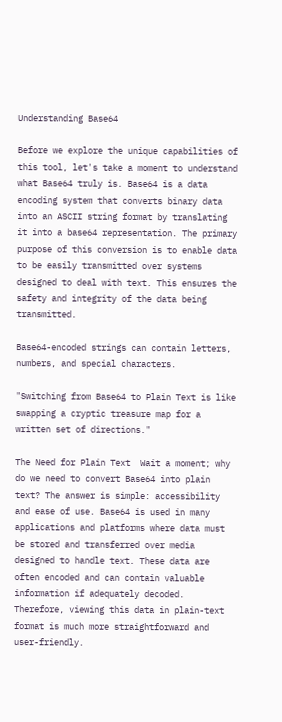Understanding Base64

Before we explore the unique capabilities of this tool, let's take a moment to understand what Base64 truly is. Base64 is a data encoding system that converts binary data into an ASCII string format by translating it into a base64 representation. The primary purpose of this conversion is to enable data to be easily transmitted over systems designed to deal with text. This ensures the safety and integrity of the data being transmitted.

Base64-encoded strings can contain letters, numbers, and special characters.

"Switching from Base64 to Plain Text is like swapping a cryptic treasure map for a written set of directions."

The Need for Plain Text  Wait a moment; why do we need to convert Base64 into plain text? The answer is simple: accessibility and ease of use. Base64 is used in many applications and platforms where data must be stored and transferred over media designed to handle text. These data are often encoded and can contain valuable information if adequately decoded. Therefore, viewing this data in plain-text format is much more straightforward and user-friendly.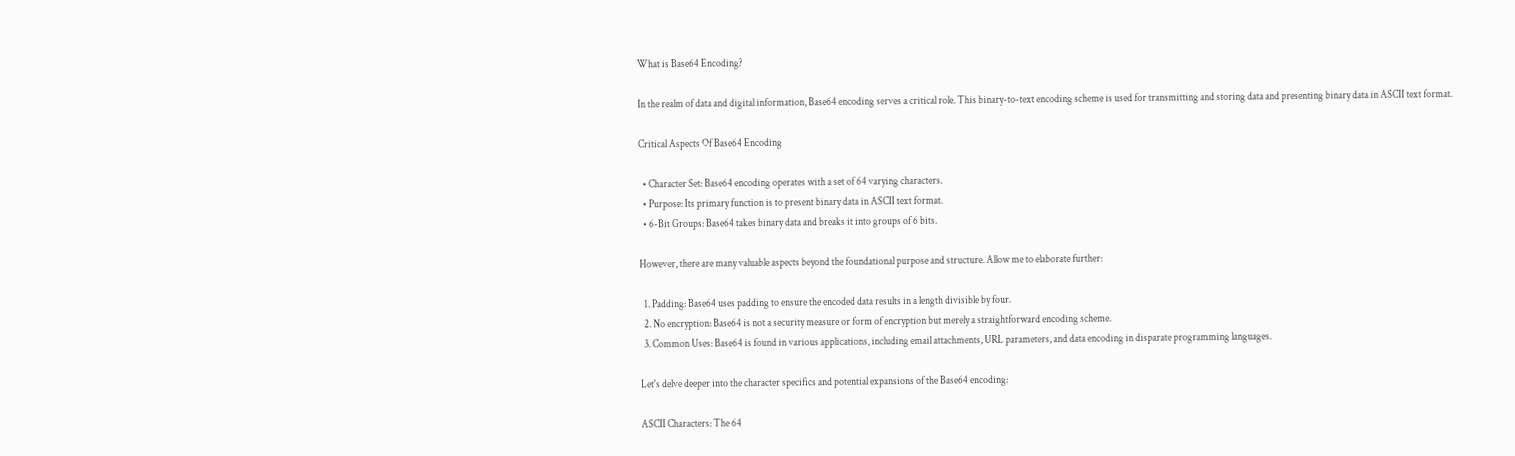What is Base64 Encoding?

In the realm of data and digital information, Base64 encoding serves a critical role. This binary-to-text encoding scheme is used for transmitting and storing data and presenting binary data in ASCII text format.

Critical Aspects Of Base64 Encoding

  • Character Set: Base64 encoding operates with a set of 64 varying characters.
  • Purpose: Its primary function is to present binary data in ASCII text format.
  • 6-Bit Groups: Base64 takes binary data and breaks it into groups of 6 bits.

However, there are many valuable aspects beyond the foundational purpose and structure. Allow me to elaborate further:

  1. Padding: Base64 uses padding to ensure the encoded data results in a length divisible by four.
  2. No encryption: Base64 is not a security measure or form of encryption but merely a straightforward encoding scheme.
  3. Common Uses: Base64 is found in various applications, including email attachments, URL parameters, and data encoding in disparate programming languages.

Let's delve deeper into the character specifics and potential expansions of the Base64 encoding:

ASCII Characters: The 64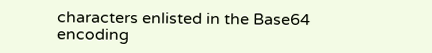characters enlisted in the Base64 encoding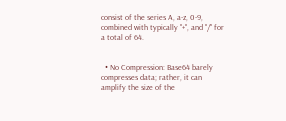consist of the series A, a-z, 0-9, combined with typically "+", and "/" for a total of 64.


  • No Compression: Base64 barely compresses data; rather, it can amplify the size of the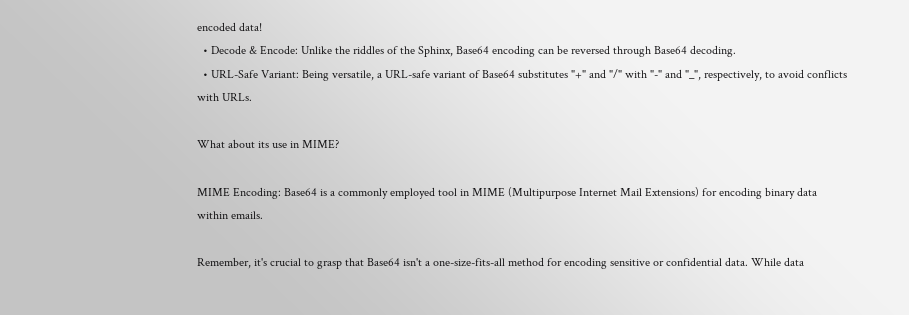encoded data!
  • Decode & Encode: Unlike the riddles of the Sphinx, Base64 encoding can be reversed through Base64 decoding.
  • URL-Safe Variant: Being versatile, a URL-safe variant of Base64 substitutes "+" and "/" with "-" and "_", respectively, to avoid conflicts with URLs.

What about its use in MIME?

MIME Encoding: Base64 is a commonly employed tool in MIME (Multipurpose Internet Mail Extensions) for encoding binary data within emails.

Remember, it's crucial to grasp that Base64 isn't a one-size-fits-all method for encoding sensitive or confidential data. While data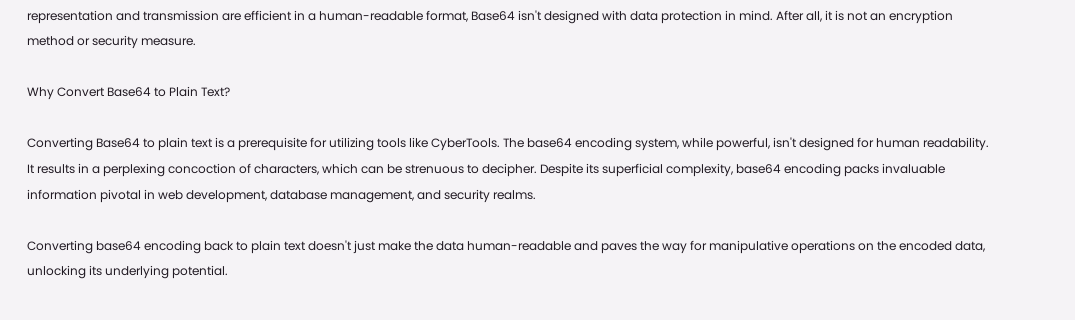representation and transmission are efficient in a human-readable format, Base64 isn't designed with data protection in mind. After all, it is not an encryption method or security measure.

Why Convert Base64 to Plain Text?

Converting Base64 to plain text is a prerequisite for utilizing tools like CyberTools. The base64 encoding system, while powerful, isn't designed for human readability. It results in a perplexing concoction of characters, which can be strenuous to decipher. Despite its superficial complexity, base64 encoding packs invaluable information pivotal in web development, database management, and security realms.

Converting base64 encoding back to plain text doesn't just make the data human-readable and paves the way for manipulative operations on the encoded data, unlocking its underlying potential.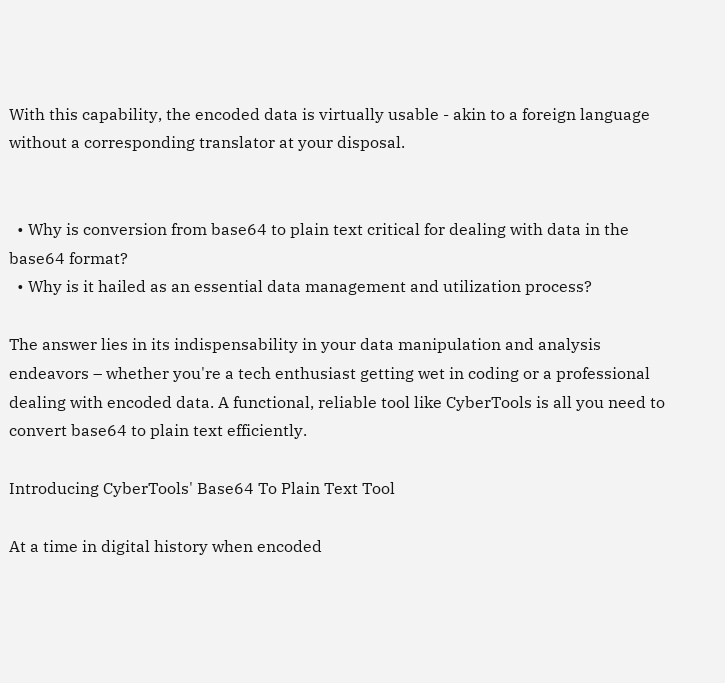With this capability, the encoded data is virtually usable - akin to a foreign language without a corresponding translator at your disposal.


  • Why is conversion from base64 to plain text critical for dealing with data in the base64 format?
  • Why is it hailed as an essential data management and utilization process?

The answer lies in its indispensability in your data manipulation and analysis endeavors – whether you're a tech enthusiast getting wet in coding or a professional dealing with encoded data. A functional, reliable tool like CyberTools is all you need to convert base64 to plain text efficiently.

Introducing CyberTools' Base64 To Plain Text Tool

At a time in digital history when encoded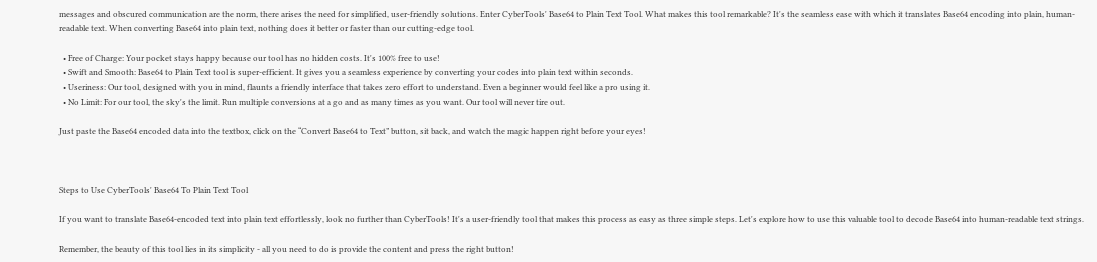messages and obscured communication are the norm, there arises the need for simplified, user-friendly solutions. Enter CyberTools' Base64 to Plain Text Tool. What makes this tool remarkable? It's the seamless ease with which it translates Base64 encoding into plain, human-readable text. When converting Base64 into plain text, nothing does it better or faster than our cutting-edge tool.

  • Free of Charge: Your pocket stays happy because our tool has no hidden costs. It's 100% free to use!
  • Swift and Smooth: Base64 to Plain Text tool is super-efficient. It gives you a seamless experience by converting your codes into plain text within seconds.
  • Useriness: Our tool, designed with you in mind, flaunts a friendly interface that takes zero effort to understand. Even a beginner would feel like a pro using it.
  • No Limit: For our tool, the sky's the limit. Run multiple conversions at a go and as many times as you want. Our tool will never tire out.

Just paste the Base64 encoded data into the textbox, click on the “Convert Base64 to Text” button, sit back, and watch the magic happen right before your eyes!



Steps to Use CyberTools' Base64 To Plain Text Tool

If you want to translate Base64-encoded text into plain text effortlessly, look no further than CyberTools! It's a user-friendly tool that makes this process as easy as three simple steps. Let's explore how to use this valuable tool to decode Base64 into human-readable text strings.

Remember, the beauty of this tool lies in its simplicity - all you need to do is provide the content and press the right button!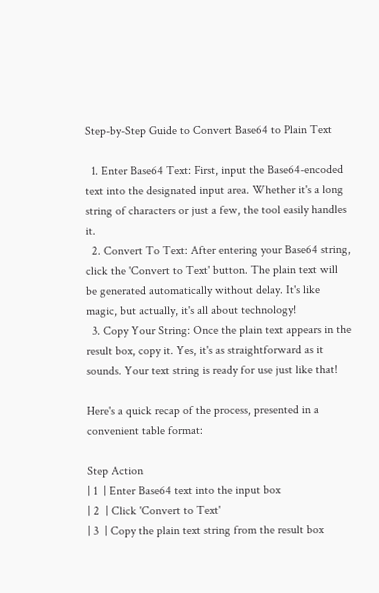Step-by-Step Guide to Convert Base64 to Plain Text

  1. Enter Base64 Text: First, input the Base64-encoded text into the designated input area. Whether it's a long string of characters or just a few, the tool easily handles it.
  2. Convert To Text: After entering your Base64 string, click the 'Convert to Text' button. The plain text will be generated automatically without delay. It's like magic, but actually, it's all about technology!
  3. Copy Your String: Once the plain text appears in the result box, copy it. Yes, it's as straightforward as it sounds. Your text string is ready for use just like that!

Here's a quick recap of the process, presented in a convenient table format:

Step Action
| 1  | Enter Base64 text into the input box
| 2  | Click 'Convert to Text'
| 3  | Copy the plain text string from the result box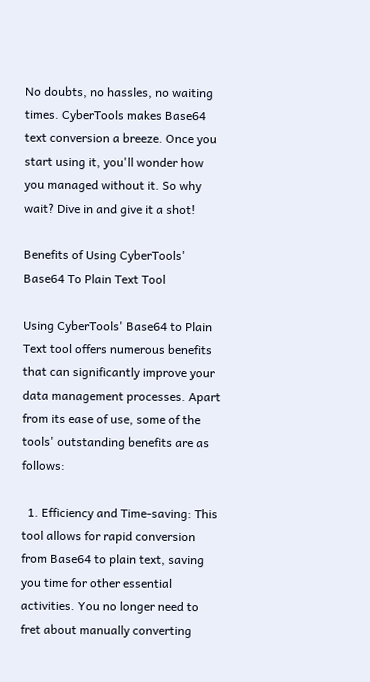No doubts, no hassles, no waiting times. CyberTools makes Base64 text conversion a breeze. Once you start using it, you'll wonder how you managed without it. So why wait? Dive in and give it a shot!

Benefits of Using CyberTools' Base64 To Plain Text Tool

Using CyberTools' Base64 to Plain Text tool offers numerous benefits that can significantly improve your data management processes. Apart from its ease of use, some of the tools' outstanding benefits are as follows:

  1. Efficiency and Time-saving: This tool allows for rapid conversion from Base64 to plain text, saving you time for other essential activities. You no longer need to fret about manually converting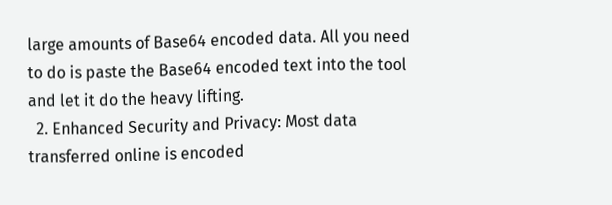large amounts of Base64 encoded data. All you need to do is paste the Base64 encoded text into the tool and let it do the heavy lifting.
  2. Enhanced Security and Privacy: Most data transferred online is encoded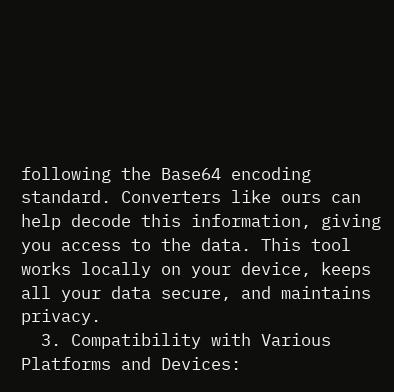following the Base64 encoding standard. Converters like ours can help decode this information, giving you access to the data. This tool works locally on your device, keeps all your data secure, and maintains privacy.
  3. Compatibility with Various Platforms and Devices: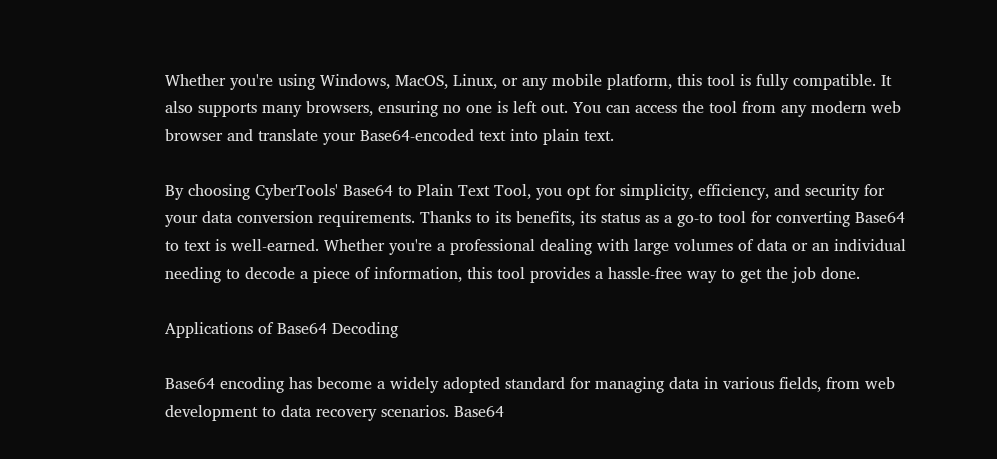Whether you're using Windows, MacOS, Linux, or any mobile platform, this tool is fully compatible. It also supports many browsers, ensuring no one is left out. You can access the tool from any modern web browser and translate your Base64-encoded text into plain text.

By choosing CyberTools' Base64 to Plain Text Tool, you opt for simplicity, efficiency, and security for your data conversion requirements. Thanks to its benefits, its status as a go-to tool for converting Base64 to text is well-earned. Whether you're a professional dealing with large volumes of data or an individual needing to decode a piece of information, this tool provides a hassle-free way to get the job done.

Applications of Base64 Decoding

Base64 encoding has become a widely adopted standard for managing data in various fields, from web development to data recovery scenarios. Base64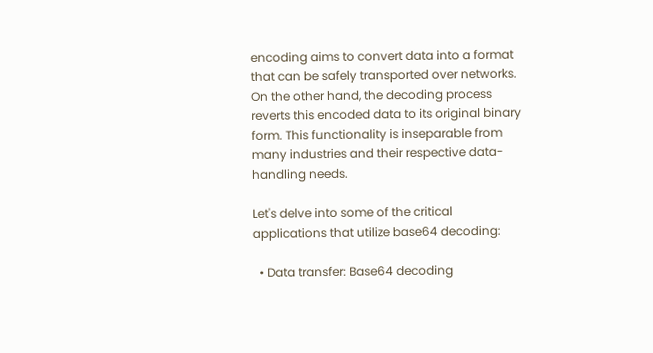encoding aims to convert data into a format that can be safely transported over networks. On the other hand, the decoding process reverts this encoded data to its original binary form. This functionality is inseparable from many industries and their respective data-handling needs.

Let's delve into some of the critical applications that utilize base64 decoding:

  • Data transfer: Base64 decoding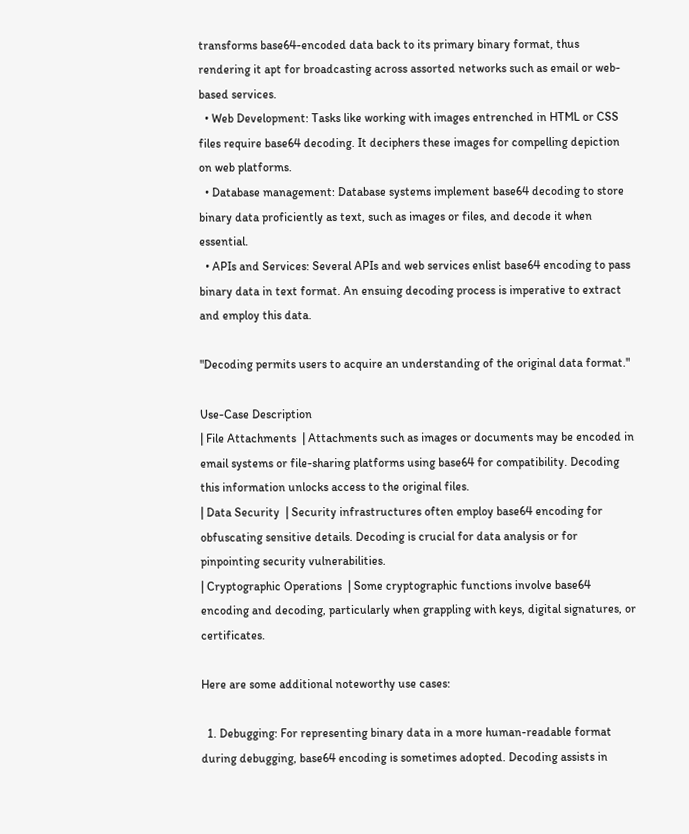transforms base64-encoded data back to its primary binary format, thus rendering it apt for broadcasting across assorted networks such as email or web-based services.
  • Web Development: Tasks like working with images entrenched in HTML or CSS files require base64 decoding. It deciphers these images for compelling depiction on web platforms.
  • Database management: Database systems implement base64 decoding to store binary data proficiently as text, such as images or files, and decode it when essential.
  • APIs and Services: Several APIs and web services enlist base64 encoding to pass binary data in text format. An ensuing decoding process is imperative to extract and employ this data.

"Decoding permits users to acquire an understanding of the original data format."

Use-Case Description
| File Attachments  | Attachments such as images or documents may be encoded in email systems or file-sharing platforms using base64 for compatibility. Decoding this information unlocks access to the original files.
| Data Security  | Security infrastructures often employ base64 encoding for obfuscating sensitive details. Decoding is crucial for data analysis or for pinpointing security vulnerabilities.
| Cryptographic Operations  | Some cryptographic functions involve base64 encoding and decoding, particularly when grappling with keys, digital signatures, or certificates.

Here are some additional noteworthy use cases:

  1. Debugging: For representing binary data in a more human-readable format during debugging, base64 encoding is sometimes adopted. Decoding assists in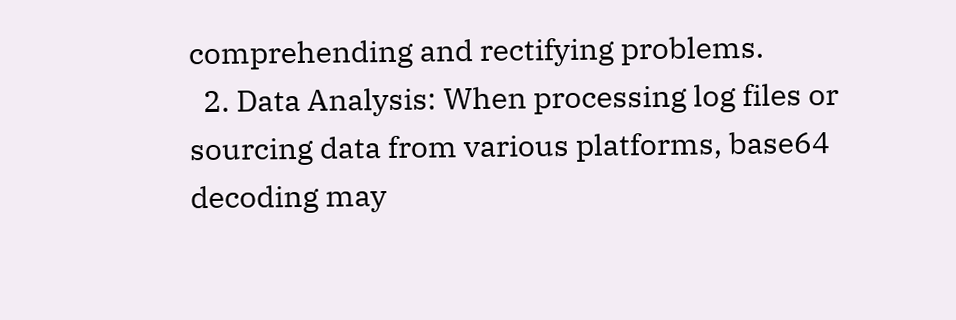comprehending and rectifying problems.
  2. Data Analysis: When processing log files or sourcing data from various platforms, base64 decoding may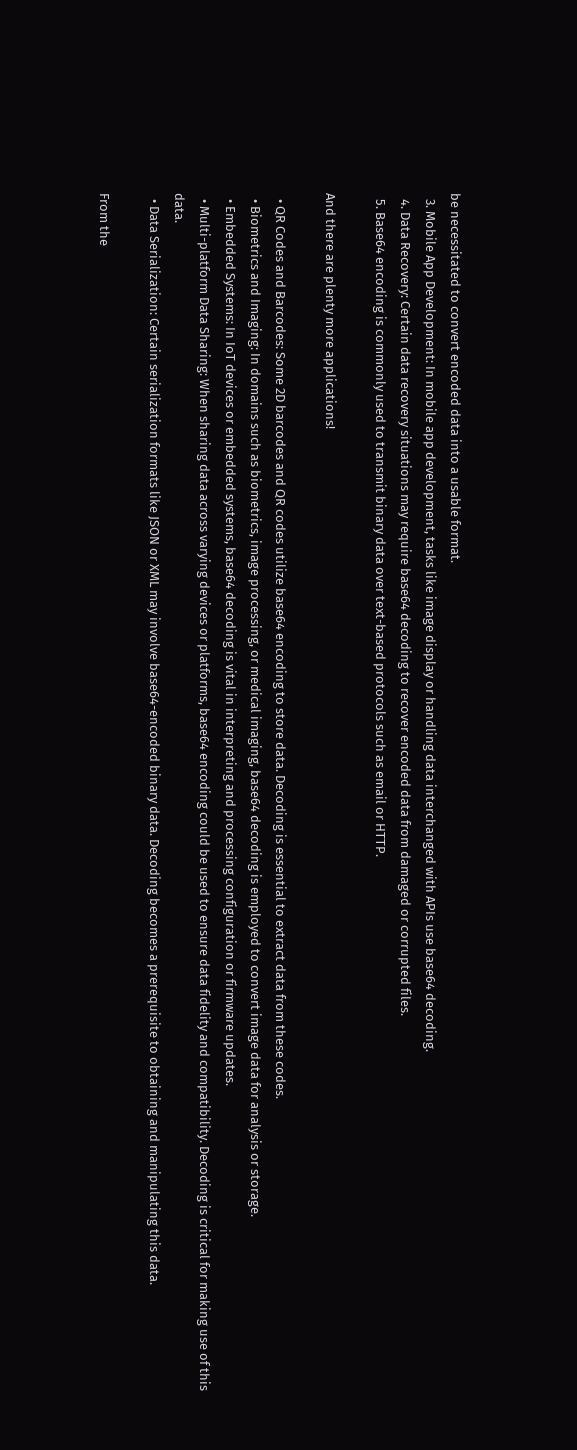be necessitated to convert encoded data into a usable format.
  3. Mobile App Development: In mobile app development, tasks like image display or handling data interchanged with APIs use base64 decoding.
  4. Data Recovery: Certain data recovery situations may require base64 decoding to recover encoded data from damaged or corrupted files.
  5. Base64 encoding is commonly used to transmit binary data over text-based protocols such as email or HTTP.

And there are plenty more applications!

  • QR Codes and Barcodes: Some 2D barcodes and QR codes utilize base64 encoding to store data. Decoding is essential to extract data from these codes.
  • Biometrics and Imaging: In domains such as biometrics, image processing, or medical imaging, base64 decoding is employed to convert image data for analysis or storage.
  • Embedded Systems: In IoT devices or embedded systems, base64 decoding is vital in interpreting and processing configuration or firmware updates.
  • Multi-platform Data Sharing: When sharing data across varying devices or platforms, base64 encoding could be used to ensure data fidelity and compatibility. Decoding is critical for making use of this data.
  • Data Serialization: Certain serialization formats like JSON or XML may involve base64-encoded binary data. Decoding becomes a prerequisite to obtaining and manipulating this data.

From the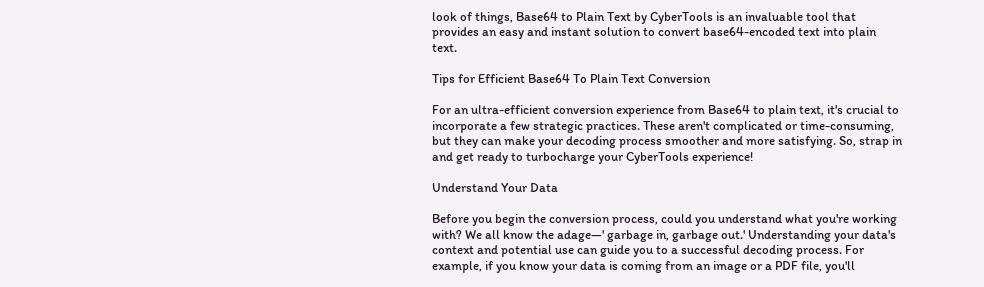look of things, Base64 to Plain Text by CyberTools is an invaluable tool that provides an easy and instant solution to convert base64-encoded text into plain text.

Tips for Efficient Base64 To Plain Text Conversion

For an ultra-efficient conversion experience from Base64 to plain text, it's crucial to incorporate a few strategic practices. These aren't complicated or time-consuming, but they can make your decoding process smoother and more satisfying. So, strap in and get ready to turbocharge your CyberTools experience!

Understand Your Data

Before you begin the conversion process, could you understand what you're working with? We all know the adage—' garbage in, garbage out.' Understanding your data's context and potential use can guide you to a successful decoding process. For example, if you know your data is coming from an image or a PDF file, you'll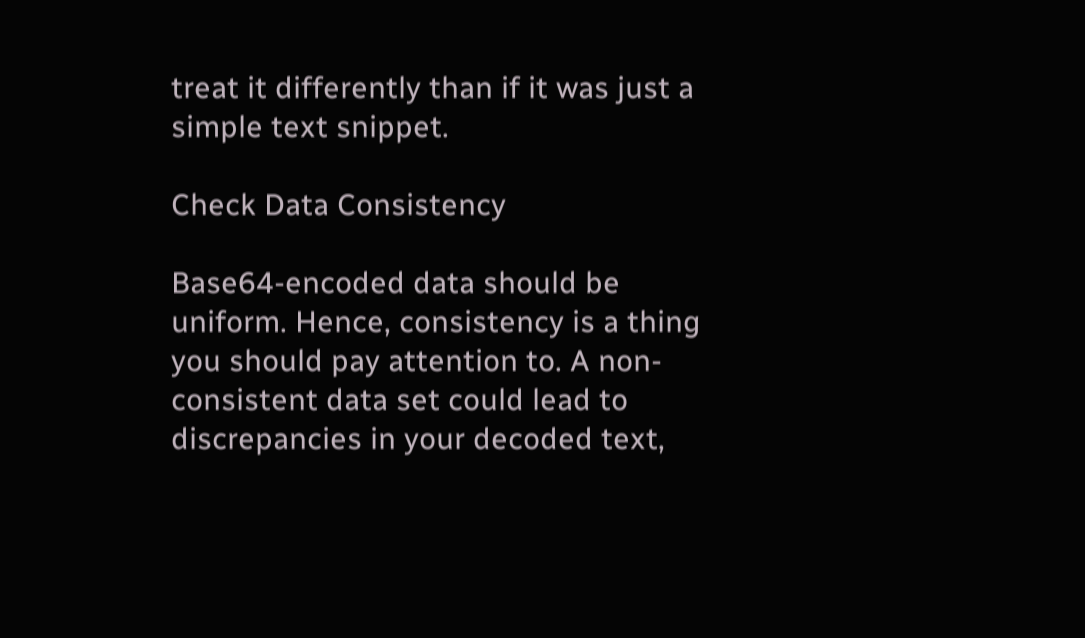treat it differently than if it was just a simple text snippet.

Check Data Consistency

Base64-encoded data should be uniform. Hence, consistency is a thing you should pay attention to. A non-consistent data set could lead to discrepancies in your decoded text,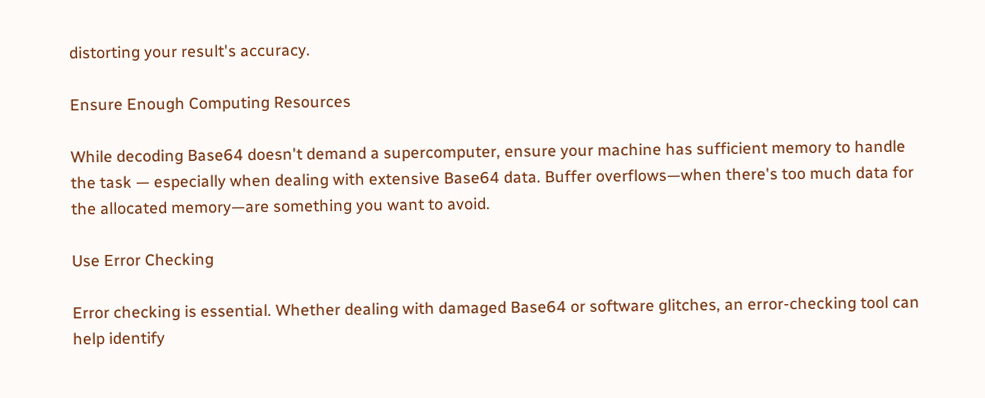distorting your result's accuracy.

Ensure Enough Computing Resources

While decoding Base64 doesn't demand a supercomputer, ensure your machine has sufficient memory to handle the task — especially when dealing with extensive Base64 data. Buffer overflows—when there's too much data for the allocated memory—are something you want to avoid.

Use Error Checking

Error checking is essential. Whether dealing with damaged Base64 or software glitches, an error-checking tool can help identify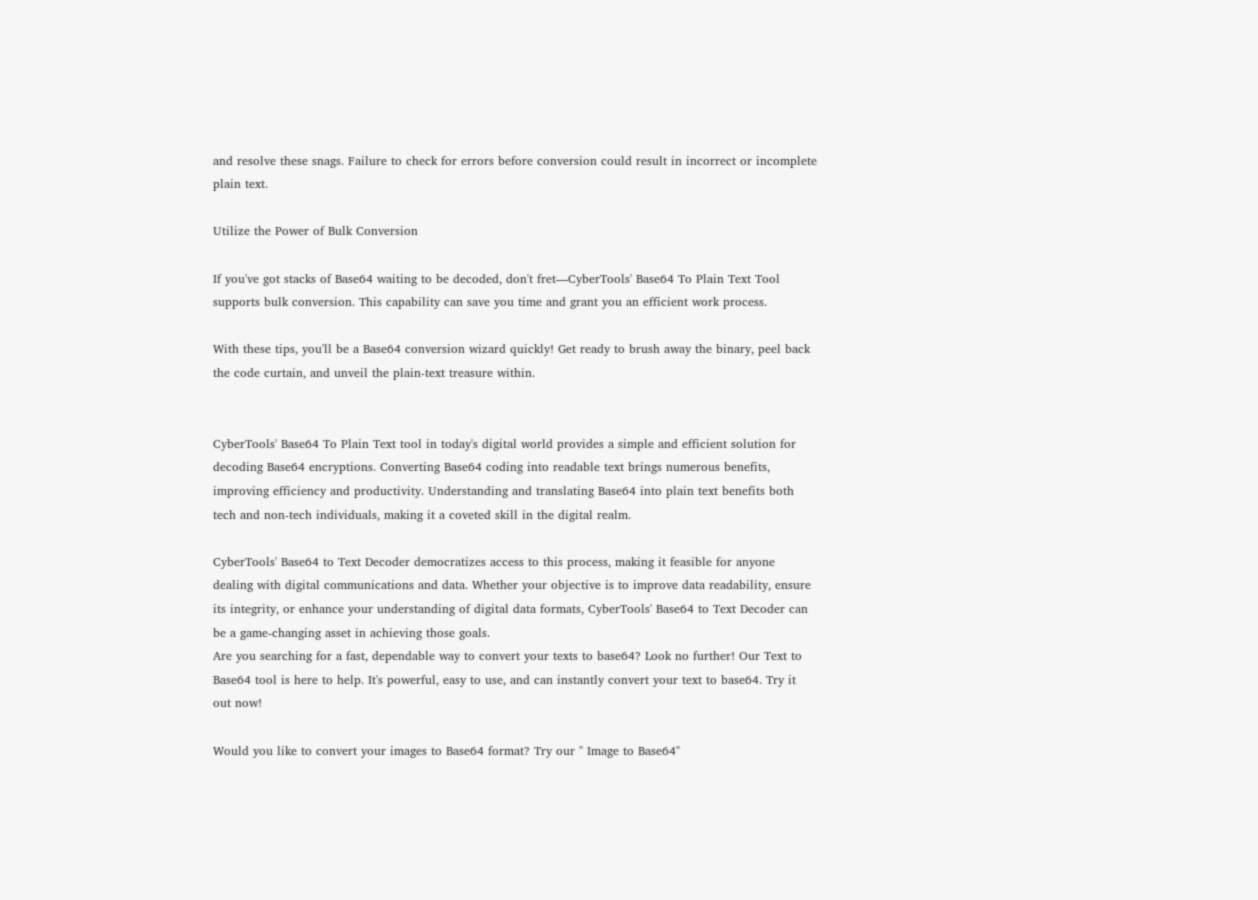and resolve these snags. Failure to check for errors before conversion could result in incorrect or incomplete plain text.

Utilize the Power of Bulk Conversion

If you've got stacks of Base64 waiting to be decoded, don't fret—CyberTools' Base64 To Plain Text Tool supports bulk conversion. This capability can save you time and grant you an efficient work process.

With these tips, you'll be a Base64 conversion wizard quickly! Get ready to brush away the binary, peel back the code curtain, and unveil the plain-text treasure within.


CyberTools' Base64 To Plain Text tool in today's digital world provides a simple and efficient solution for decoding Base64 encryptions. Converting Base64 coding into readable text brings numerous benefits, improving efficiency and productivity. Understanding and translating Base64 into plain text benefits both tech and non-tech individuals, making it a coveted skill in the digital realm.

CyberTools' Base64 to Text Decoder democratizes access to this process, making it feasible for anyone dealing with digital communications and data. Whether your objective is to improve data readability, ensure its integrity, or enhance your understanding of digital data formats, CyberTools' Base64 to Text Decoder can be a game-changing asset in achieving those goals.
Are you searching for a fast, dependable way to convert your texts to base64? Look no further! Our Text to Base64 tool is here to help. It's powerful, easy to use, and can instantly convert your text to base64. Try it out now!

Would you like to convert your images to Base64 format? Try our " Image to Base64"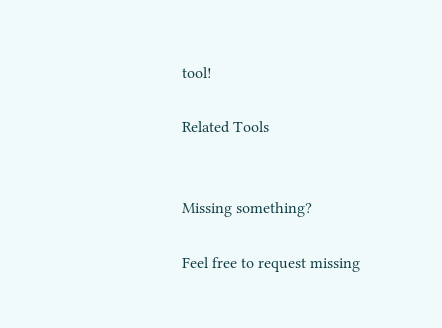tool!

Related Tools


Missing something?

Feel free to request missing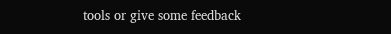tools or give some feedback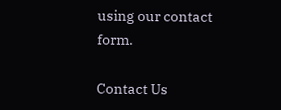using our contact form.

Contact Us